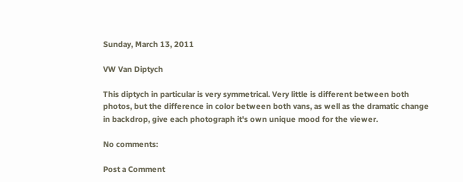Sunday, March 13, 2011

VW Van Diptych

This diptych in particular is very symmetrical. Very little is different between both photos, but the difference in color between both vans, as well as the dramatic change in backdrop, give each photograph it's own unique mood for the viewer.

No comments:

Post a Comment